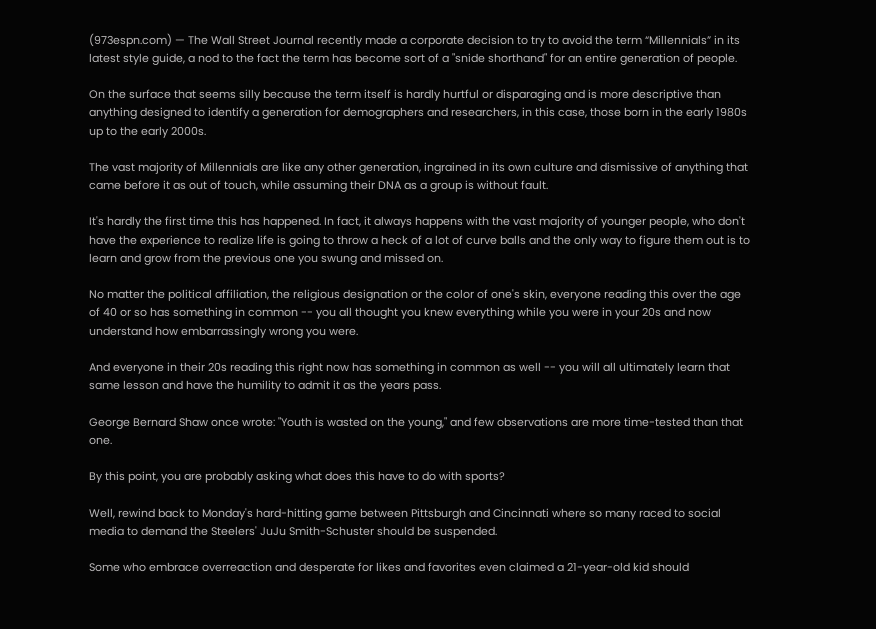(973espn.com) — The Wall Street Journal recently made a corporate decision to try to avoid the term “Millennials” in its latest style guide, a nod to the fact the term has become sort of a "snide shorthand" for an entire generation of people.

On the surface that seems silly because the term itself is hardly hurtful or disparaging and is more descriptive than anything designed to identify a generation for demographers and researchers, in this case, those born in the early 1980s up to the early 2000s.

The vast majority of Millennials are like any other generation, ingrained in its own culture and dismissive of anything that came before it as out of touch, while assuming their DNA as a group is without fault.

It's hardly the first time this has happened. In fact, it always happens with the vast majority of younger people, who don't have the experience to realize life is going to throw a heck of a lot of curve balls and the only way to figure them out is to learn and grow from the previous one you swung and missed on.

No matter the political affiliation, the religious designation or the color of one's skin, everyone reading this over the age of 40 or so has something in common -- you all thought you knew everything while you were in your 20s and now understand how embarrassingly wrong you were.

And everyone in their 20s reading this right now has something in common as well -- you will all ultimately learn that same lesson and have the humility to admit it as the years pass.

George Bernard Shaw once wrote: "Youth is wasted on the young," and few observations are more time-tested than that one.

By this point, you are probably asking what does this have to do with sports?

Well, rewind back to Monday's hard-hitting game between Pittsburgh and Cincinnati where so many raced to social media to demand the Steelers' JuJu Smith-Schuster should be suspended.

Some who embrace overreaction and desperate for likes and favorites even claimed a 21-year-old kid should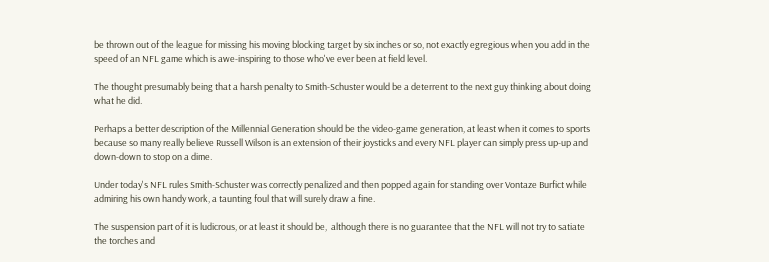be thrown out of the league for missing his moving blocking target by six inches or so, not exactly egregious when you add in the speed of an NFL game which is awe-inspiring to those who've ever been at field level.

The thought presumably being that a harsh penalty to Smith-Schuster would be a deterrent to the next guy thinking about doing what he did.

Perhaps a better description of the Millennial Generation should be the video-game generation, at least when it comes to sports because so many really believe Russell Wilson is an extension of their joysticks and every NFL player can simply press up-up and down-down to stop on a dime.

Under today's NFL rules Smith-Schuster was correctly penalized and then popped again for standing over Vontaze Burfict while admiring his own handy work, a taunting foul that will surely draw a fine.

The suspension part of it is ludicrous, or at least it should be,  although there is no guarantee that the NFL will not try to satiate the torches and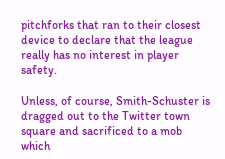pitchforks that ran to their closest device to declare that the league really has no interest in player safety.

Unless, of course, Smith-Schuster is dragged out to the Twitter town square and sacrificed to a mob which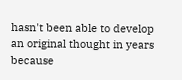hasn't been able to develop an original thought in years because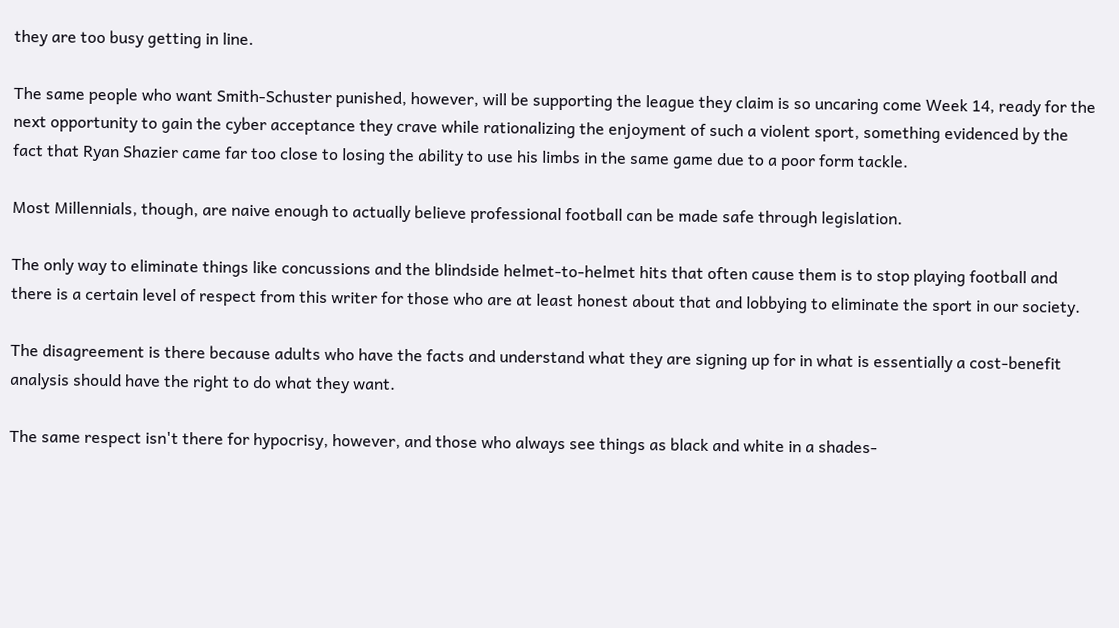they are too busy getting in line.

The same people who want Smith-Schuster punished, however, will be supporting the league they claim is so uncaring come Week 14, ready for the next opportunity to gain the cyber acceptance they crave while rationalizing the enjoyment of such a violent sport, something evidenced by the fact that Ryan Shazier came far too close to losing the ability to use his limbs in the same game due to a poor form tackle.

Most Millennials, though, are naive enough to actually believe professional football can be made safe through legislation.

The only way to eliminate things like concussions and the blindside helmet-to-helmet hits that often cause them is to stop playing football and there is a certain level of respect from this writer for those who are at least honest about that and lobbying to eliminate the sport in our society.

The disagreement is there because adults who have the facts and understand what they are signing up for in what is essentially a cost-benefit analysis should have the right to do what they want.

The same respect isn't there for hypocrisy, however, and those who always see things as black and white in a shades-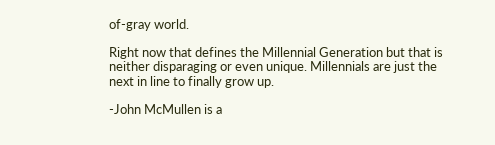of-gray world.

Right now that defines the Millennial Generation but that is neither disparaging or even unique. Millennials are just the next in line to finally grow up.

-John McMullen is a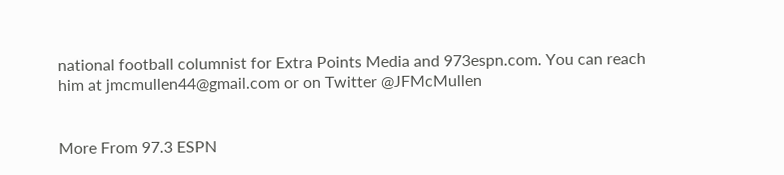national football columnist for Extra Points Media and 973espn.com. You can reach him at jmcmullen44@gmail.com or on Twitter @JFMcMullen


More From 97.3 ESPN